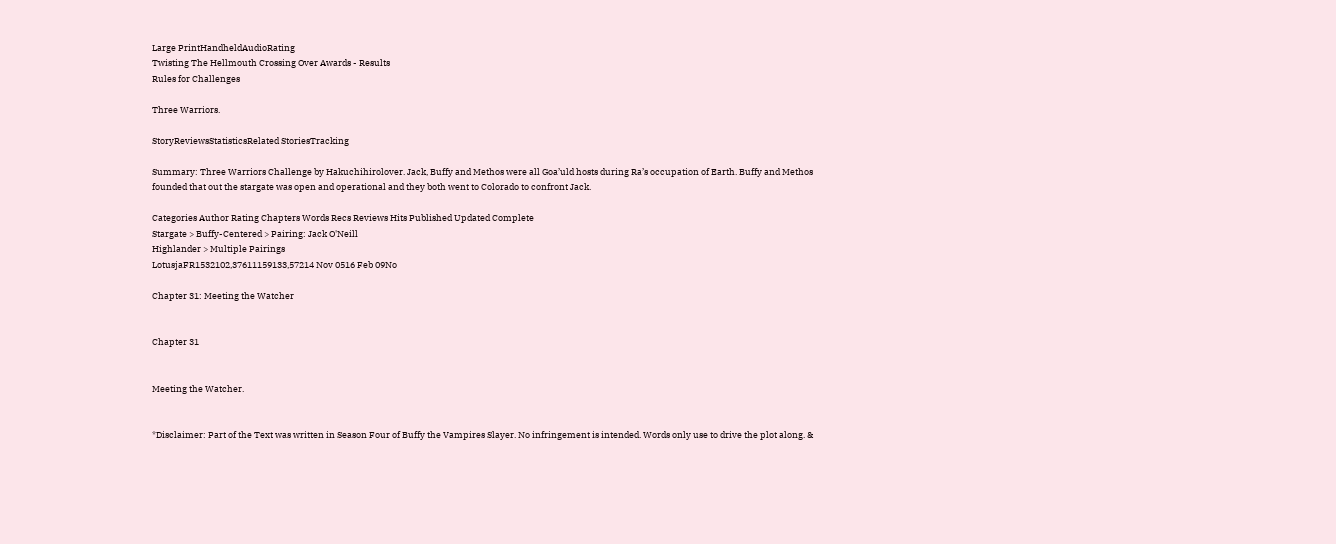Large PrintHandheldAudioRating
Twisting The Hellmouth Crossing Over Awards - Results
Rules for Challenges

Three Warriors.

StoryReviewsStatisticsRelated StoriesTracking

Summary: Three Warriors Challenge by Hakuchihirolover. Jack, Buffy and Methos were all Goa’uld hosts during Ra’s occupation of Earth. Buffy and Methos founded that out the stargate was open and operational and they both went to Colorado to confront Jack.

Categories Author Rating Chapters Words Recs Reviews Hits Published Updated Complete
Stargate > Buffy-Centered > Pairing: Jack O'Neill
Highlander > Multiple Pairings
LotusjaFR1532102,37611159133,57214 Nov 0516 Feb 09No

Chapter 31: Meeting the Watcher


Chapter 31


Meeting the Watcher.


*Disclaimer: Part of the Text was written in Season Four of Buffy the Vampires Slayer. No infringement is intended. Words only use to drive the plot along. &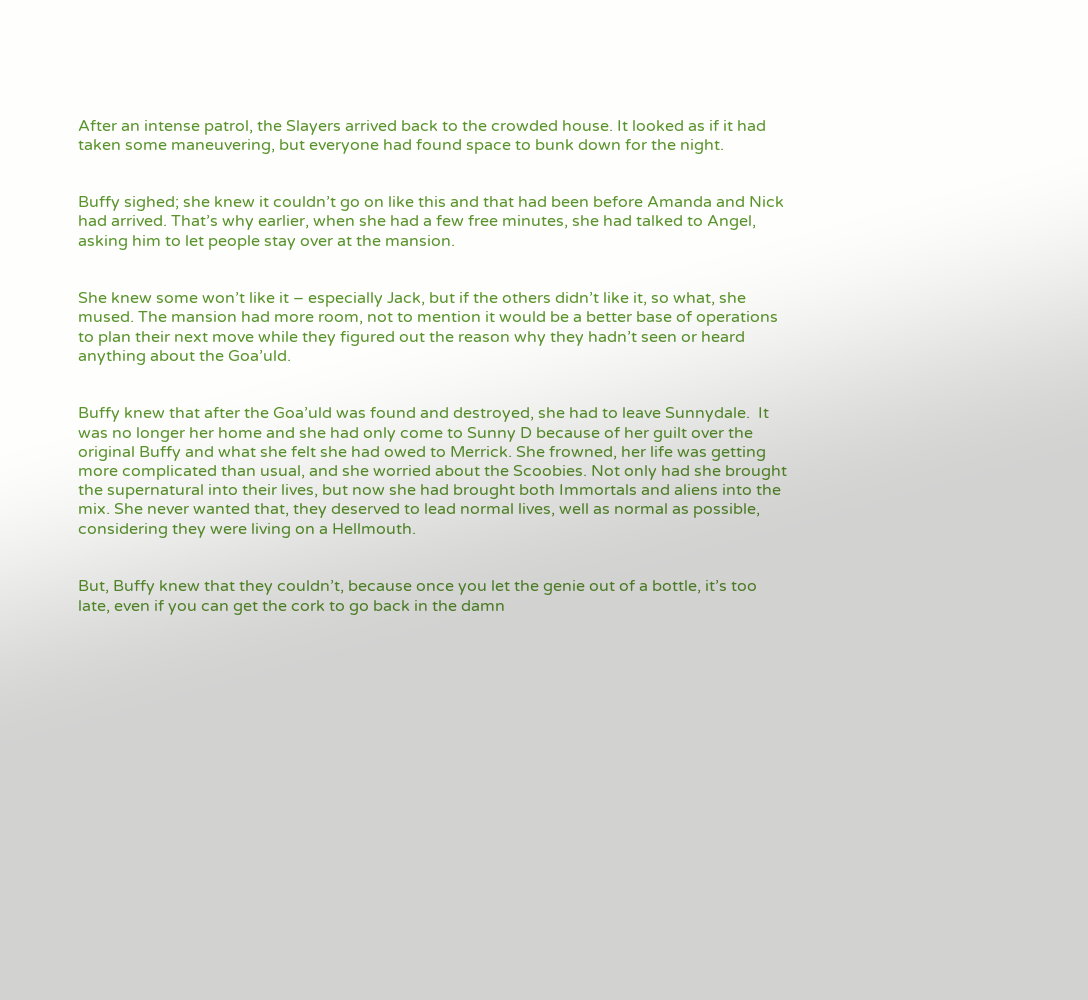After an intense patrol, the Slayers arrived back to the crowded house. It looked as if it had taken some maneuvering, but everyone had found space to bunk down for the night.


Buffy sighed; she knew it couldn’t go on like this and that had been before Amanda and Nick had arrived. That’s why earlier, when she had a few free minutes, she had talked to Angel, asking him to let people stay over at the mansion.


She knew some won’t like it – especially Jack, but if the others didn’t like it, so what, she mused. The mansion had more room, not to mention it would be a better base of operations to plan their next move while they figured out the reason why they hadn’t seen or heard anything about the Goa’uld.


Buffy knew that after the Goa’uld was found and destroyed, she had to leave Sunnydale.  It was no longer her home and she had only come to Sunny D because of her guilt over the original Buffy and what she felt she had owed to Merrick. She frowned, her life was getting more complicated than usual, and she worried about the Scoobies. Not only had she brought the supernatural into their lives, but now she had brought both Immortals and aliens into the mix. She never wanted that, they deserved to lead normal lives, well as normal as possible, considering they were living on a Hellmouth.


But, Buffy knew that they couldn’t, because once you let the genie out of a bottle, it’s too late, even if you can get the cork to go back in the damn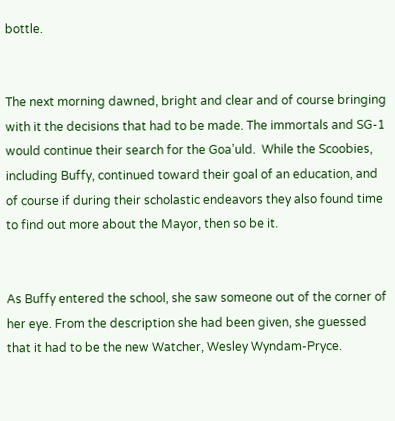bottle.


The next morning dawned, bright and clear and of course bringing with it the decisions that had to be made. The immortals and SG-1 would continue their search for the Goa’uld.  While the Scoobies, including Buffy, continued toward their goal of an education, and of course if during their scholastic endeavors they also found time to find out more about the Mayor, then so be it.


As Buffy entered the school, she saw someone out of the corner of her eye. From the description she had been given, she guessed that it had to be the new Watcher, Wesley Wyndam-Pryce.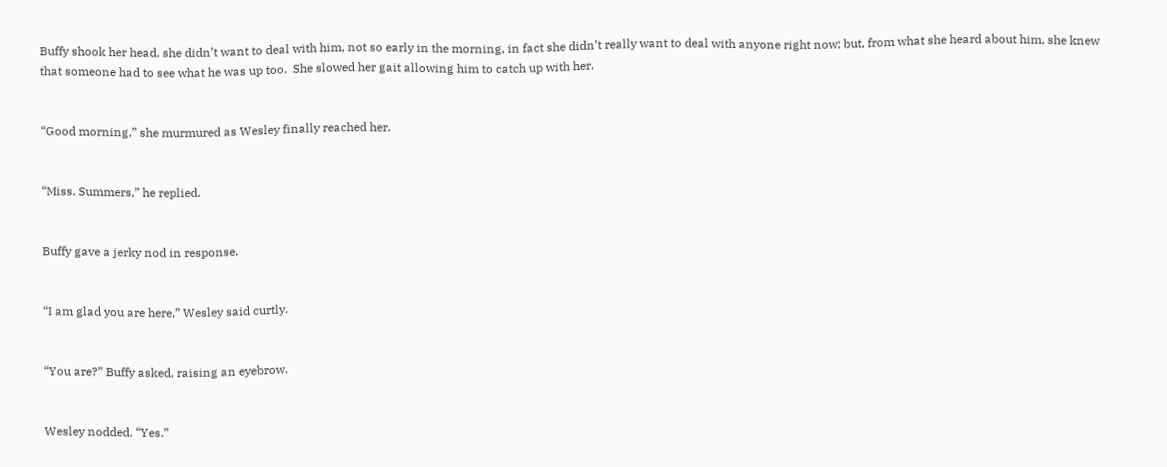Buffy shook her head, she didn’t want to deal with him, not so early in the morning, in fact she didn’t really want to deal with anyone right now; but, from what she heard about him, she knew that someone had to see what he was up too.  She slowed her gait allowing him to catch up with her.


“Good morning,” she murmured as Wesley finally reached her.


“Miss. Summers,” he replied.


Buffy gave a jerky nod in response.


“I am glad you are here,” Wesley said curtly.


“You are?” Buffy asked, raising an eyebrow.


Wesley nodded. “Yes.”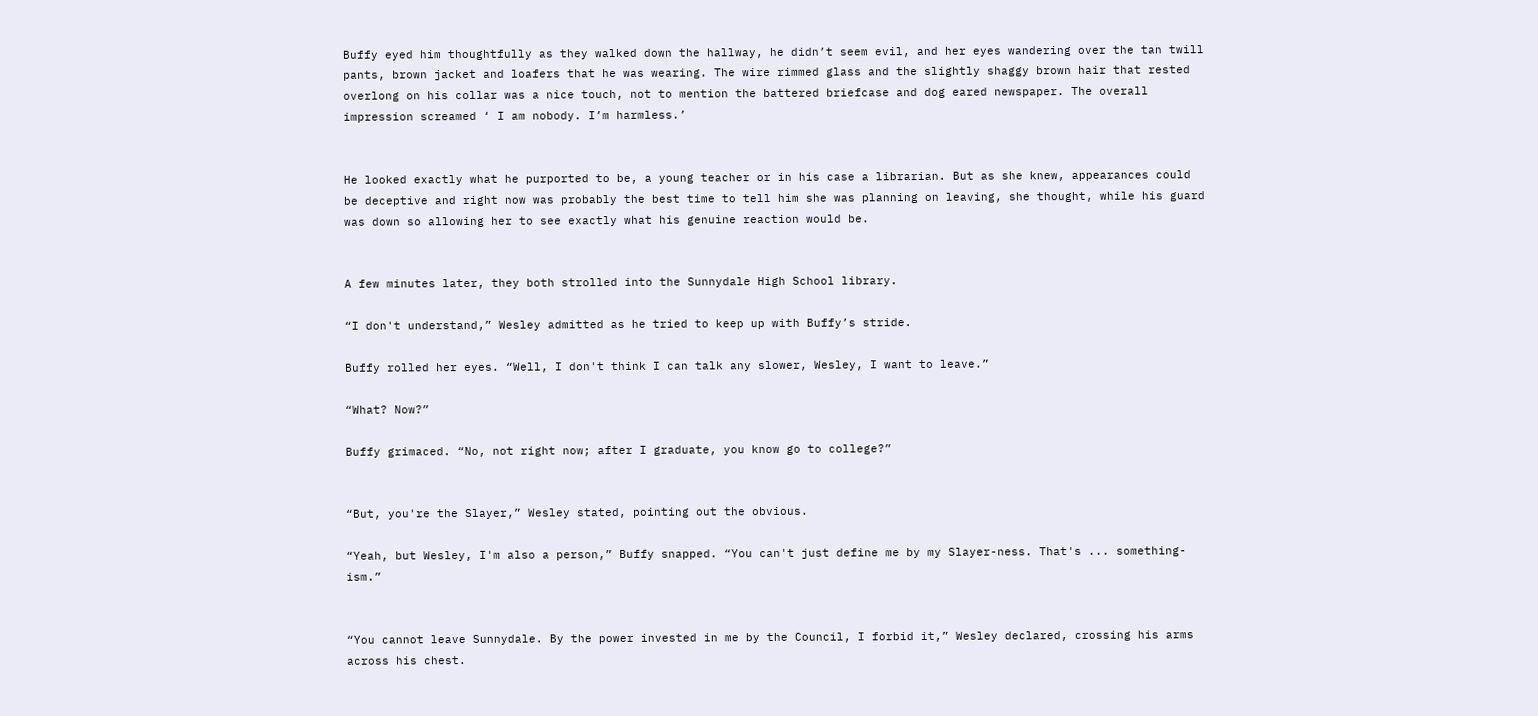Buffy eyed him thoughtfully as they walked down the hallway, he didn’t seem evil, and her eyes wandering over the tan twill pants, brown jacket and loafers that he was wearing. The wire rimmed glass and the slightly shaggy brown hair that rested overlong on his collar was a nice touch, not to mention the battered briefcase and dog eared newspaper. The overall impression screamed ‘ I am nobody. I’m harmless.’


He looked exactly what he purported to be, a young teacher or in his case a librarian. But as she knew, appearances could be deceptive and right now was probably the best time to tell him she was planning on leaving, she thought, while his guard was down so allowing her to see exactly what his genuine reaction would be.


A few minutes later, they both strolled into the Sunnydale High School library.

“I don't understand,” Wesley admitted as he tried to keep up with Buffy’s stride.

Buffy rolled her eyes. “Well, I don't think I can talk any slower, Wesley, I want to leave.”

“What? Now?”

Buffy grimaced. “No, not right now; after I graduate, you know go to college?”


“But, you're the Slayer,” Wesley stated, pointing out the obvious.

“Yeah, but Wesley, I'm also a person,” Buffy snapped. “You can't just define me by my Slayer-ness. That's ... something-ism.”


“You cannot leave Sunnydale. By the power invested in me by the Council, I forbid it,” Wesley declared, crossing his arms across his chest.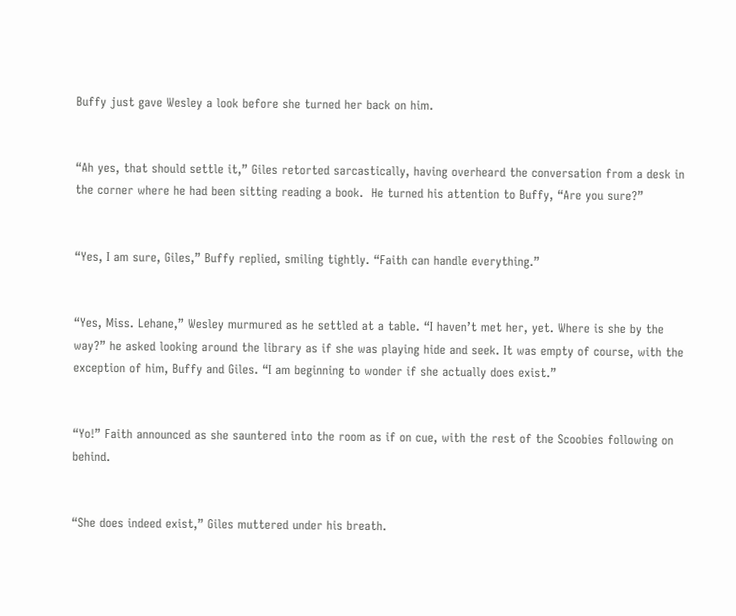Buffy just gave Wesley a look before she turned her back on him.


“Ah yes, that should settle it,” Giles retorted sarcastically, having overheard the conversation from a desk in the corner where he had been sitting reading a book.  He turned his attention to Buffy, “Are you sure?”


“Yes, I am sure, Giles,” Buffy replied, smiling tightly. “Faith can handle everything.”


“Yes, Miss. Lehane,” Wesley murmured as he settled at a table. “I haven’t met her, yet. Where is she by the way?” he asked looking around the library as if she was playing hide and seek. It was empty of course, with the exception of him, Buffy and Giles. “I am beginning to wonder if she actually does exist.”


“Yo!” Faith announced as she sauntered into the room as if on cue, with the rest of the Scoobies following on behind.


“She does indeed exist,” Giles muttered under his breath.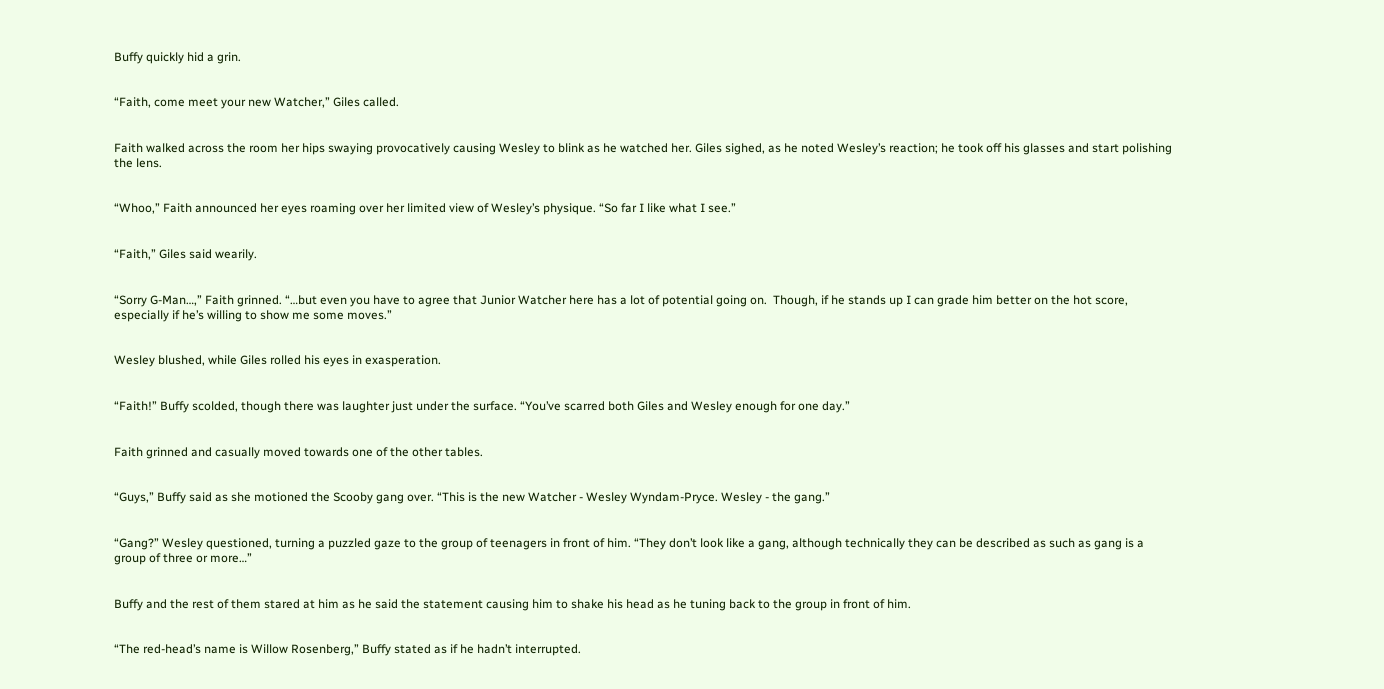Buffy quickly hid a grin.


“Faith, come meet your new Watcher,” Giles called.


Faith walked across the room her hips swaying provocatively causing Wesley to blink as he watched her. Giles sighed, as he noted Wesley’s reaction; he took off his glasses and start polishing the lens.


“Whoo,” Faith announced her eyes roaming over her limited view of Wesley’s physique. “So far I like what I see.”


“Faith,” Giles said wearily.


“Sorry G-Man…,” Faith grinned. “…but even you have to agree that Junior Watcher here has a lot of potential going on.  Though, if he stands up I can grade him better on the hot score, especially if he’s willing to show me some moves.”


Wesley blushed, while Giles rolled his eyes in exasperation.


“Faith!” Buffy scolded, though there was laughter just under the surface. “You’ve scarred both Giles and Wesley enough for one day.”


Faith grinned and casually moved towards one of the other tables.


“Guys,” Buffy said as she motioned the Scooby gang over. “This is the new Watcher - Wesley Wyndam-Pryce. Wesley - the gang.”


“Gang?” Wesley questioned, turning a puzzled gaze to the group of teenagers in front of him. “They don’t look like a gang, although technically they can be described as such as gang is a group of three or more…”


Buffy and the rest of them stared at him as he said the statement causing him to shake his head as he tuning back to the group in front of him.


“The red-head’s name is Willow Rosenberg,” Buffy stated as if he hadn’t interrupted.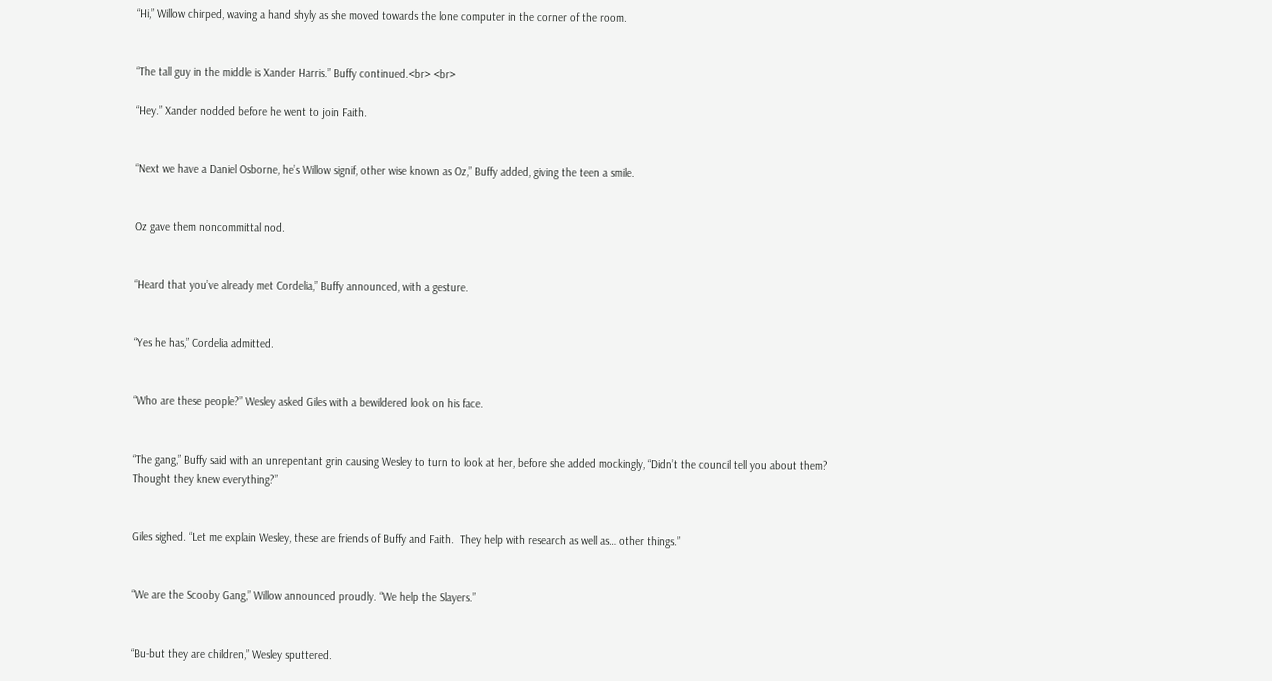“Hi,” Willow chirped, waving a hand shyly as she moved towards the lone computer in the corner of the room.


“The tall guy in the middle is Xander Harris.” Buffy continued.<br> <br>

“Hey.” Xander nodded before he went to join Faith.


“Next we have a Daniel Osborne, he’s Willow signif, other wise known as Oz,” Buffy added, giving the teen a smile.


Oz gave them noncommittal nod.


“Heard that you’ve already met Cordelia,” Buffy announced, with a gesture.


“Yes he has,” Cordelia admitted.


“Who are these people?” Wesley asked Giles with a bewildered look on his face.


“The gang,” Buffy said with an unrepentant grin causing Wesley to turn to look at her, before she added mockingly, “Didn’t the council tell you about them?  Thought they knew everything?”


Giles sighed. “Let me explain Wesley, these are friends of Buffy and Faith.  They help with research as well as… other things.”


“We are the Scooby Gang,” Willow announced proudly. “We help the Slayers.”


“Bu-but they are children,” Wesley sputtered.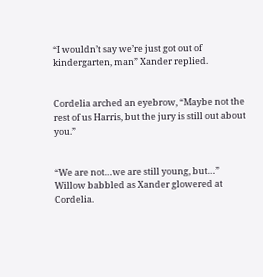“I wouldn’t say we’re just got out of kindergarten, man” Xander replied.


Cordelia arched an eyebrow, “Maybe not the rest of us Harris, but the jury is still out about you.”


“We are not…we are still young, but…” Willow babbled as Xander glowered at Cordelia.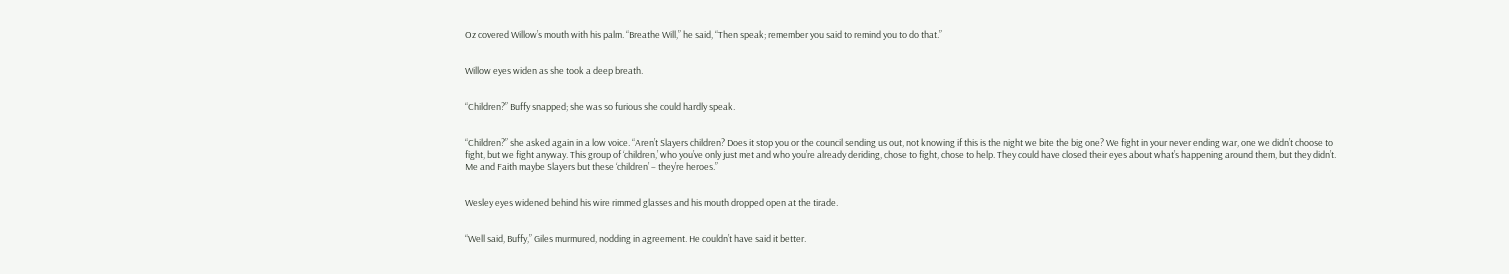Oz covered Willow’s mouth with his palm. “Breathe Will,” he said, “Then speak; remember you said to remind you to do that.”


Willow eyes widen as she took a deep breath.


“Children?” Buffy snapped; she was so furious she could hardly speak.


“Children?” she asked again in a low voice. “Aren’t Slayers children? Does it stop you or the council sending us out, not knowing if this is the night we bite the big one? We fight in your never ending war, one we didn’t choose to fight, but we fight anyway. This group of ‘children,’ who you’ve only just met and who you’re already deriding, chose to fight, chose to help. They could have closed their eyes about what’s happening around them, but they didn’t. Me and Faith maybe Slayers but these ‘children’ – they’re heroes.”


Wesley eyes widened behind his wire rimmed glasses and his mouth dropped open at the tirade.


“Well said, Buffy,” Giles murmured, nodding in agreement. He couldn’t have said it better.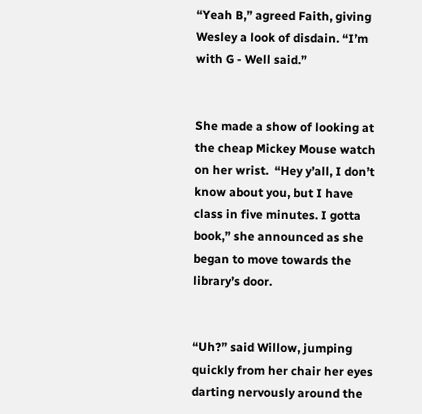“Yeah B,” agreed Faith, giving Wesley a look of disdain. “I’m with G - Well said.”


She made a show of looking at the cheap Mickey Mouse watch on her wrist.  “Hey y’all, I don’t know about you, but I have class in five minutes. I gotta book,” she announced as she began to move towards the library’s door.


“Uh?” said Willow, jumping quickly from her chair her eyes darting nervously around the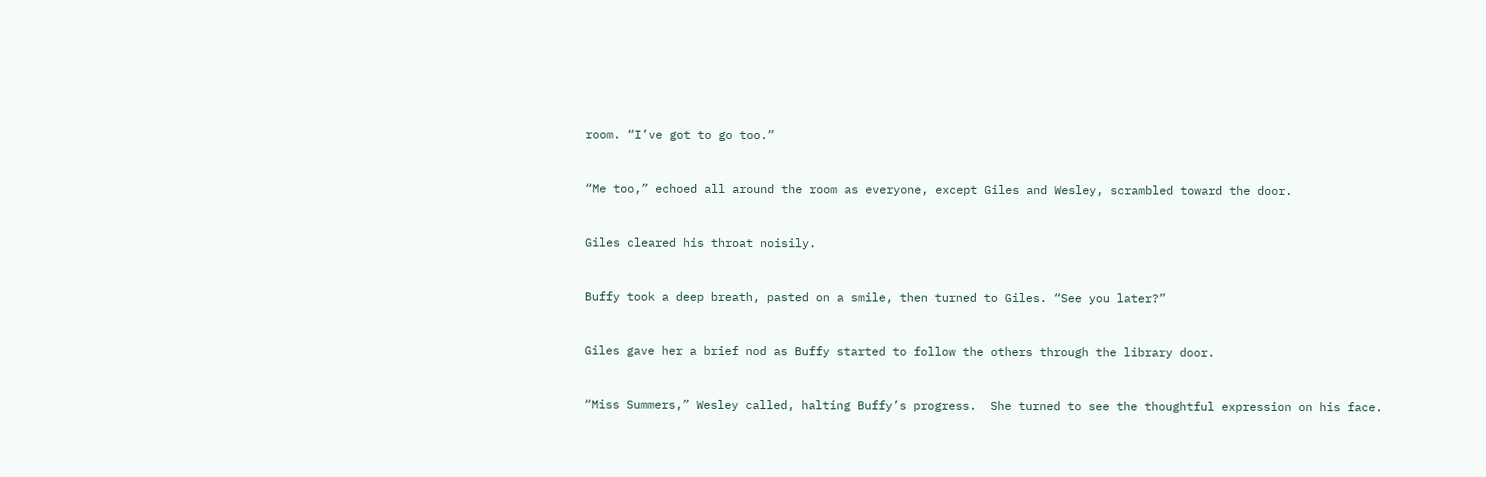room. “I’ve got to go too.”


“Me too,” echoed all around the room as everyone, except Giles and Wesley, scrambled toward the door.


Giles cleared his throat noisily.


Buffy took a deep breath, pasted on a smile, then turned to Giles. “See you later?”


Giles gave her a brief nod as Buffy started to follow the others through the library door.


“Miss Summers,” Wesley called, halting Buffy’s progress.  She turned to see the thoughtful expression on his face.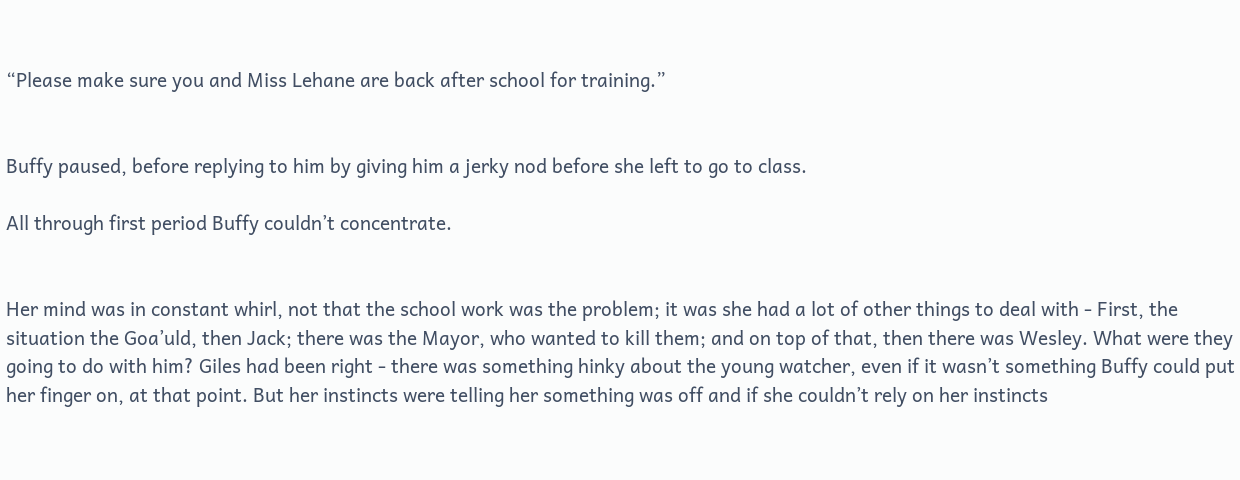“Please make sure you and Miss Lehane are back after school for training.”


Buffy paused, before replying to him by giving him a jerky nod before she left to go to class.

All through first period Buffy couldn’t concentrate.


Her mind was in constant whirl, not that the school work was the problem; it was she had a lot of other things to deal with - First, the situation the Goa’uld, then Jack; there was the Mayor, who wanted to kill them; and on top of that, then there was Wesley. What were they going to do with him? Giles had been right - there was something hinky about the young watcher, even if it wasn’t something Buffy could put her finger on, at that point. But her instincts were telling her something was off and if she couldn’t rely on her instincts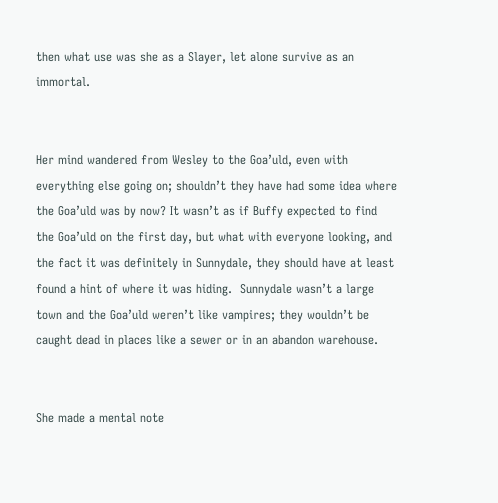then what use was she as a Slayer, let alone survive as an immortal.


Her mind wandered from Wesley to the Goa’uld, even with everything else going on; shouldn’t they have had some idea where the Goa’uld was by now? It wasn’t as if Buffy expected to find the Goa’uld on the first day, but what with everyone looking, and the fact it was definitely in Sunnydale, they should have at least found a hint of where it was hiding.  Sunnydale wasn’t a large town and the Goa’uld weren’t like vampires; they wouldn’t be caught dead in places like a sewer or in an abandon warehouse.


She made a mental note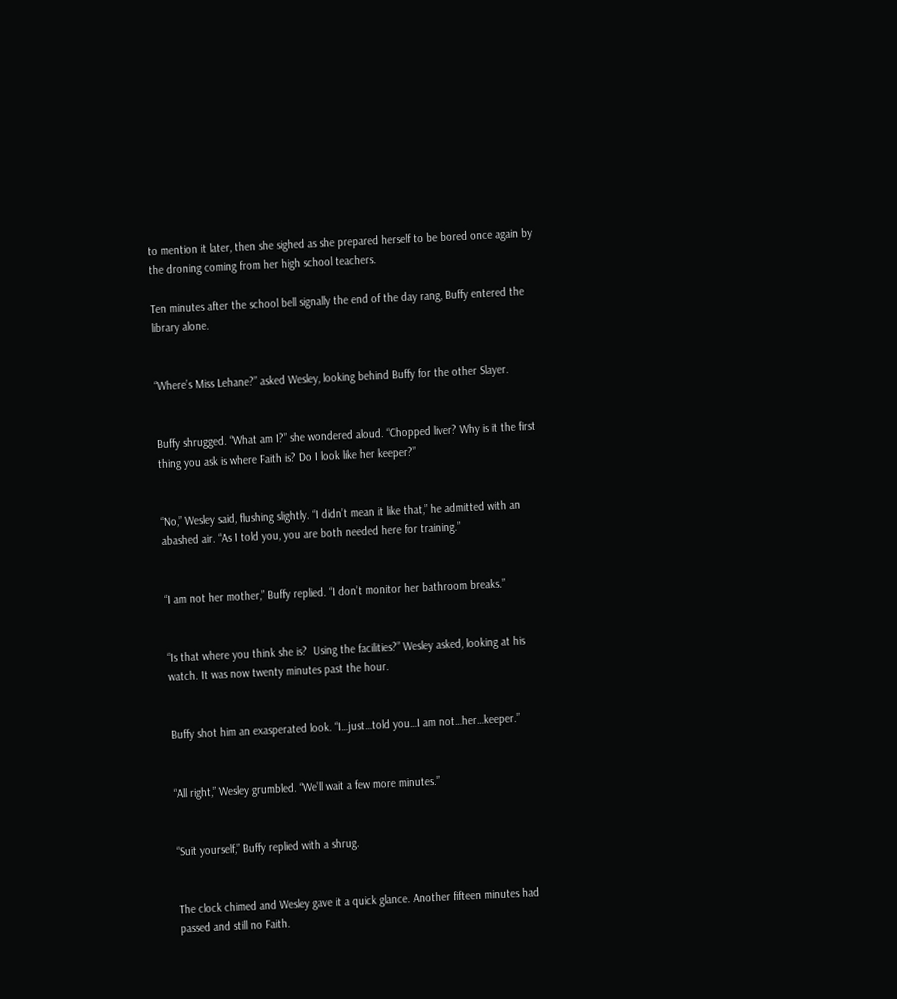to mention it later, then she sighed as she prepared herself to be bored once again by the droning coming from her high school teachers.

Ten minutes after the school bell signally the end of the day rang, Buffy entered the library alone.


“Where’s Miss Lehane?” asked Wesley, looking behind Buffy for the other Slayer.


Buffy shrugged. “What am I?” she wondered aloud. “Chopped liver? Why is it the first thing you ask is where Faith is? Do I look like her keeper?”


“No,” Wesley said, flushing slightly. “I didn’t mean it like that,” he admitted with an abashed air. “As I told you, you are both needed here for training.”


“I am not her mother,” Buffy replied. “I don’t monitor her bathroom breaks.”


“Is that where you think she is?  Using the facilities?” Wesley asked, looking at his watch. It was now twenty minutes past the hour.


Buffy shot him an exasperated look. “I…just…told you…I am not…her…keeper.”


“All right,” Wesley grumbled. “We’ll wait a few more minutes.”


“Suit yourself,” Buffy replied with a shrug.


The clock chimed and Wesley gave it a quick glance. Another fifteen minutes had passed and still no Faith.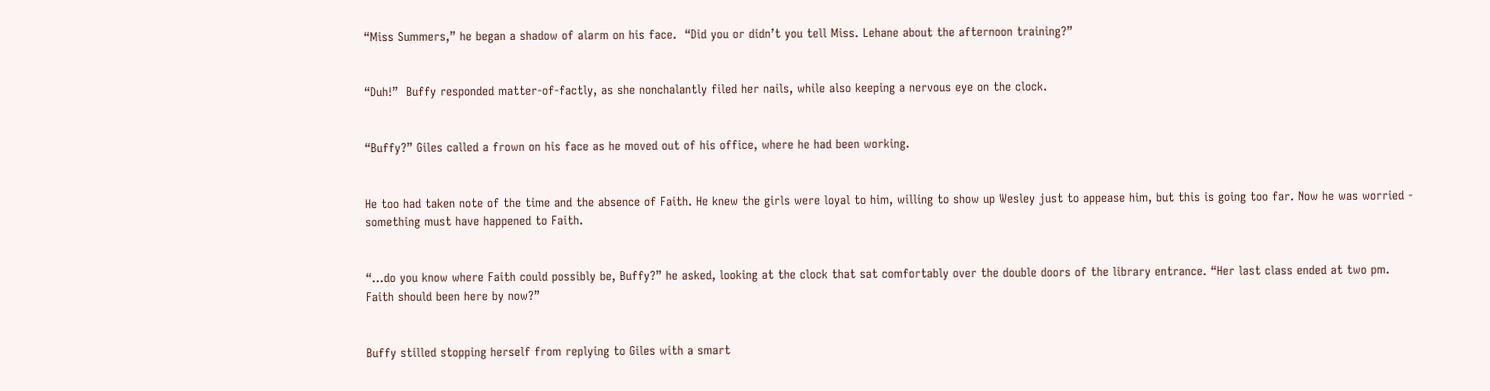“Miss Summers,” he began a shadow of alarm on his face.  “Did you or didn’t you tell Miss. Lehane about the afternoon training?”


“Duh!”  Buffy responded matter-of-factly, as she nonchalantly filed her nails, while also keeping a nervous eye on the clock.


“Buffy?” Giles called a frown on his face as he moved out of his office, where he had been working.


He too had taken note of the time and the absence of Faith. He knew the girls were loyal to him, willing to show up Wesley just to appease him, but this is going too far. Now he was worried - something must have happened to Faith.


“…do you know where Faith could possibly be, Buffy?” he asked, looking at the clock that sat comfortably over the double doors of the library entrance. “Her last class ended at two pm.  Faith should been here by now?”


Buffy stilled stopping herself from replying to Giles with a smart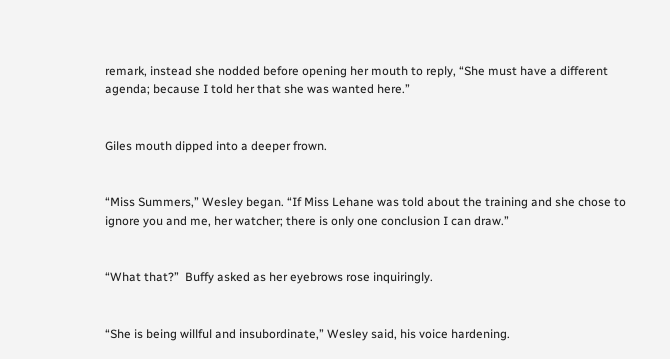remark, instead she nodded before opening her mouth to reply, “She must have a different agenda; because I told her that she was wanted here.”


Giles mouth dipped into a deeper frown.


“Miss Summers,” Wesley began. “If Miss Lehane was told about the training and she chose to ignore you and me, her watcher; there is only one conclusion I can draw.”


“What that?”  Buffy asked as her eyebrows rose inquiringly.


“She is being willful and insubordinate,” Wesley said, his voice hardening.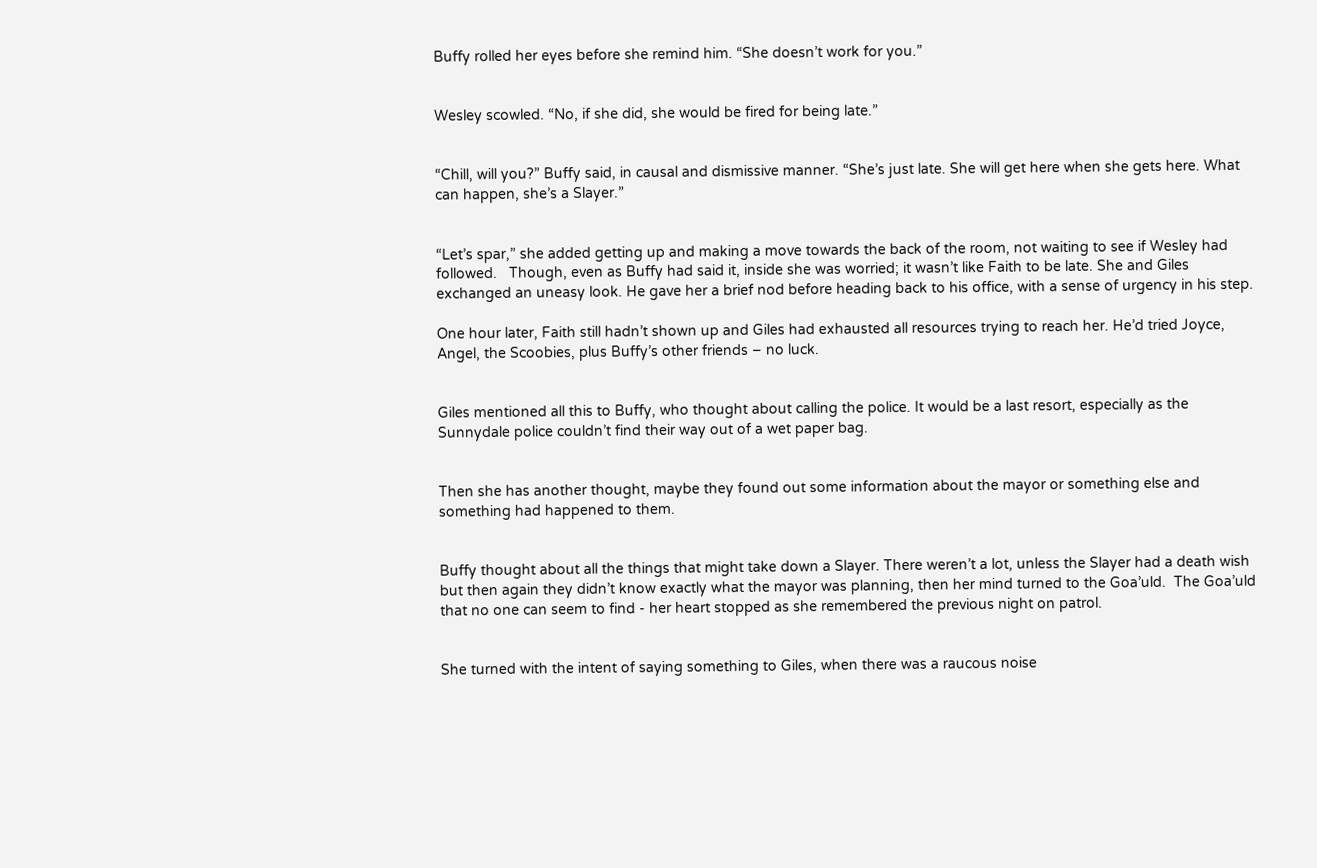Buffy rolled her eyes before she remind him. “She doesn’t work for you.”


Wesley scowled. “No, if she did, she would be fired for being late.”


“Chill, will you?” Buffy said, in causal and dismissive manner. “She’s just late. She will get here when she gets here. What can happen, she’s a Slayer.”


“Let’s spar,” she added getting up and making a move towards the back of the room, not waiting to see if Wesley had followed.   Though, even as Buffy had said it, inside she was worried; it wasn’t like Faith to be late. She and Giles exchanged an uneasy look. He gave her a brief nod before heading back to his office, with a sense of urgency in his step.

One hour later, Faith still hadn’t shown up and Giles had exhausted all resources trying to reach her. He’d tried Joyce, Angel, the Scoobies, plus Buffy’s other friends – no luck.


Giles mentioned all this to Buffy, who thought about calling the police. It would be a last resort, especially as the Sunnydale police couldn’t find their way out of a wet paper bag.


Then she has another thought, maybe they found out some information about the mayor or something else and something had happened to them.


Buffy thought about all the things that might take down a Slayer. There weren’t a lot, unless the Slayer had a death wish but then again they didn’t know exactly what the mayor was planning, then her mind turned to the Goa’uld.  The Goa’uld that no one can seem to find - her heart stopped as she remembered the previous night on patrol.


She turned with the intent of saying something to Giles, when there was a raucous noise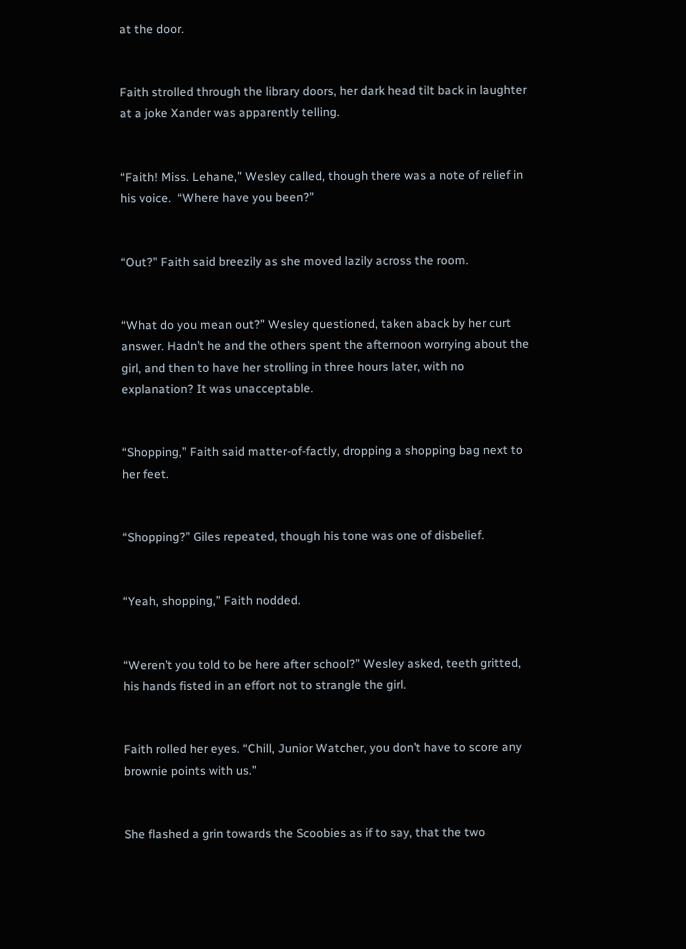at the door.


Faith strolled through the library doors, her dark head tilt back in laughter at a joke Xander was apparently telling.


“Faith! Miss. Lehane,” Wesley called, though there was a note of relief in his voice.  “Where have you been?”


“Out?” Faith said breezily as she moved lazily across the room.


“What do you mean out?” Wesley questioned, taken aback by her curt answer. Hadn’t he and the others spent the afternoon worrying about the girl, and then to have her strolling in three hours later, with no explanation? It was unacceptable.


“Shopping,” Faith said matter-of-factly, dropping a shopping bag next to her feet.


“Shopping?” Giles repeated, though his tone was one of disbelief.


“Yeah, shopping,” Faith nodded.


“Weren’t you told to be here after school?” Wesley asked, teeth gritted, his hands fisted in an effort not to strangle the girl.


Faith rolled her eyes. “Chill, Junior Watcher, you don’t have to score any brownie points with us.”


She flashed a grin towards the Scoobies as if to say, that the two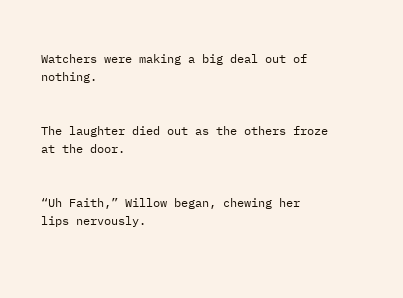Watchers were making a big deal out of nothing.


The laughter died out as the others froze at the door.


“Uh Faith,” Willow began, chewing her lips nervously.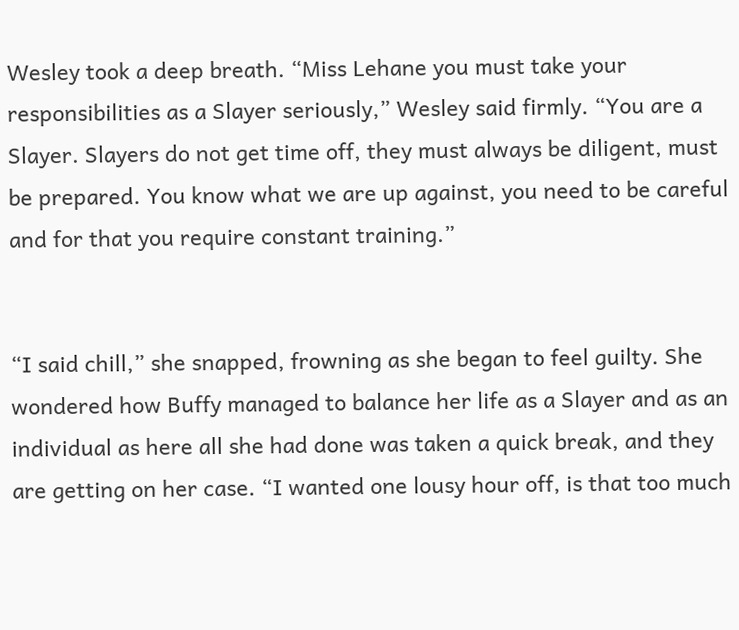Wesley took a deep breath. “Miss Lehane you must take your responsibilities as a Slayer seriously,” Wesley said firmly. “You are a Slayer. Slayers do not get time off, they must always be diligent, must be prepared. You know what we are up against, you need to be careful and for that you require constant training.”


“I said chill,” she snapped, frowning as she began to feel guilty. She wondered how Buffy managed to balance her life as a Slayer and as an individual as here all she had done was taken a quick break, and they are getting on her case. “I wanted one lousy hour off, is that too much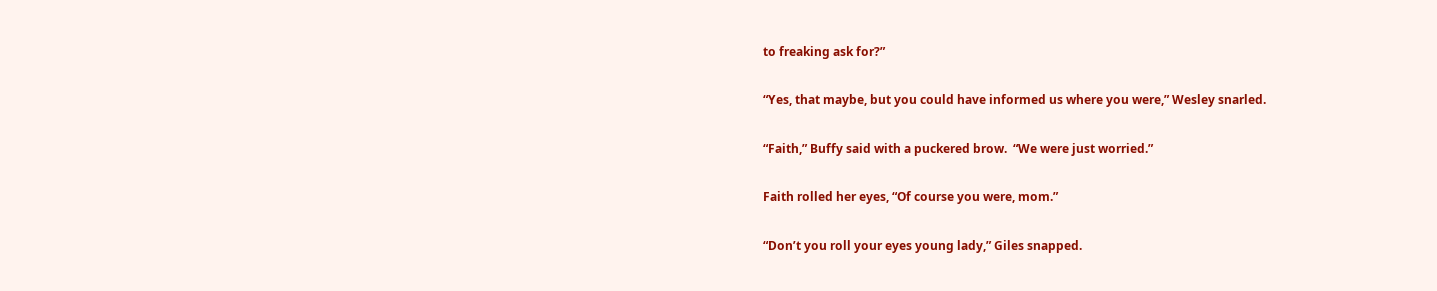to freaking ask for?”


“Yes, that maybe, but you could have informed us where you were,” Wesley snarled.


“Faith,” Buffy said with a puckered brow.  “We were just worried.”


Faith rolled her eyes, “Of course you were, mom.”


“Don’t you roll your eyes young lady,” Giles snapped.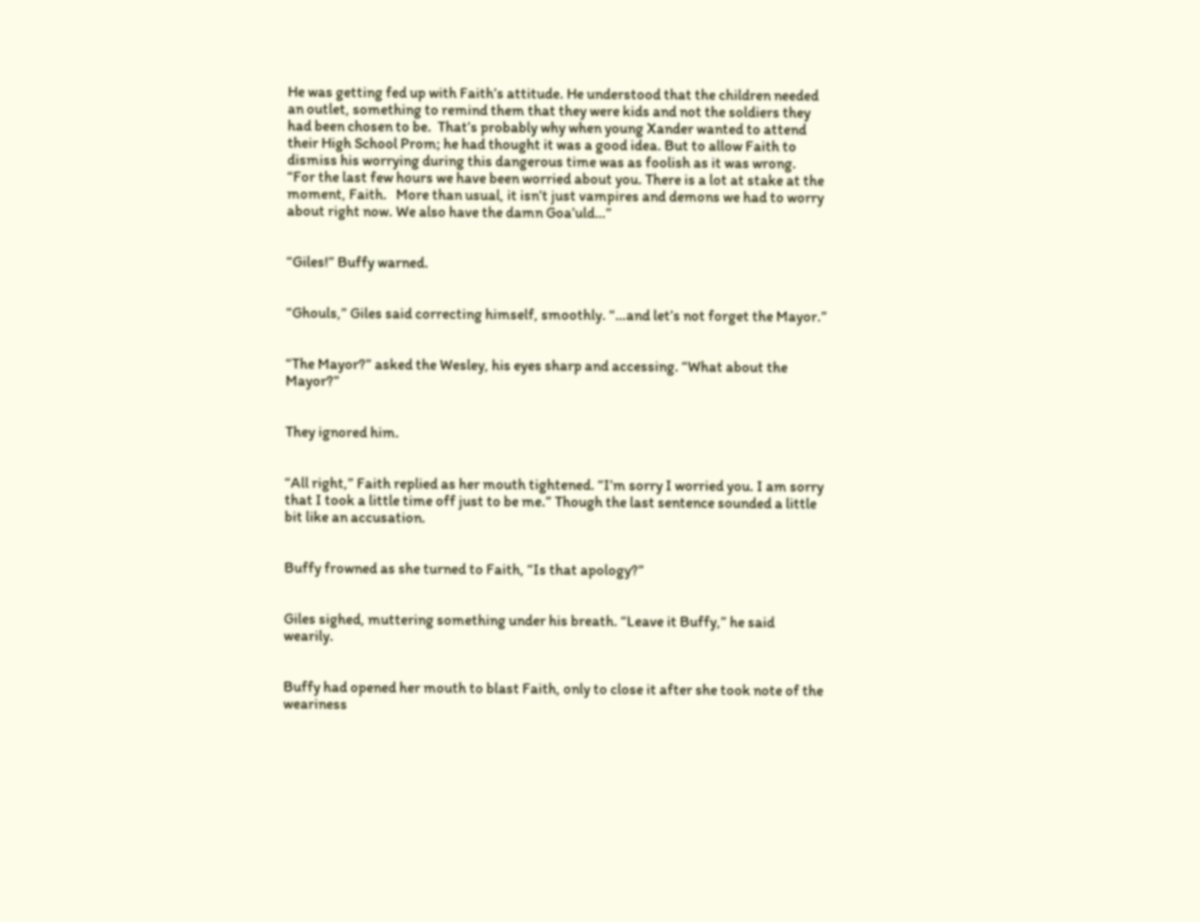He was getting fed up with Faith’s attitude. He understood that the children needed an outlet, something to remind them that they were kids and not the soldiers they had been chosen to be.  That’s probably why when young Xander wanted to attend their High School Prom; he had thought it was a good idea. But to allow Faith to dismiss his worrying during this dangerous time was as foolish as it was wrong.   “For the last few hours we have been worried about you. There is a lot at stake at the moment, Faith.   More than usual, it isn’t just vampires and demons we had to worry about right now. We also have the damn Goa’uld…”


“Giles!” Buffy warned.


“Ghouls,” Giles said correcting himself, smoothly. “…and let’s not forget the Mayor.”


“The Mayor?” asked the Wesley, his eyes sharp and accessing. “What about the Mayor?”


They ignored him.


“All right,” Faith replied as her mouth tightened. “I’m sorry I worried you. I am sorry that I took a little time off just to be me.” Though the last sentence sounded a little bit like an accusation.


Buffy frowned as she turned to Faith, “Is that apology?”


Giles sighed, muttering something under his breath. “Leave it Buffy,” he said wearily.


Buffy had opened her mouth to blast Faith, only to close it after she took note of the weariness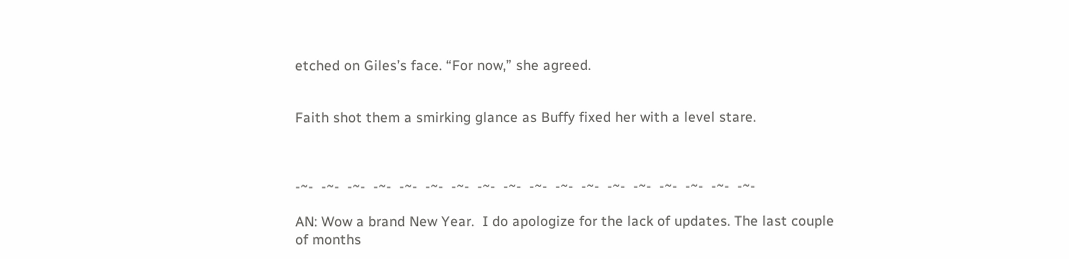etched on Giles’s face. “For now,” she agreed.


Faith shot them a smirking glance as Buffy fixed her with a level stare.



-~-  -~-  -~-  -~-  -~-  -~-  -~-  -~-  -~-  -~-  -~-  -~-  -~-  -~-  -~-  -~-  -~-  -~-

AN: Wow a brand New Year.  I do apologize for the lack of updates. The last couple of months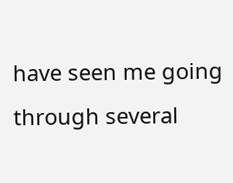have seen me going through several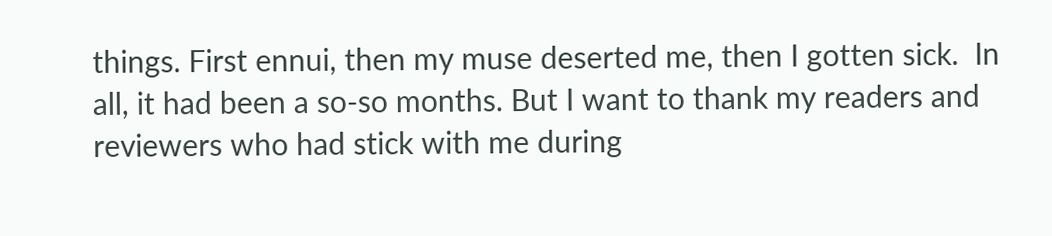things. First ennui, then my muse deserted me, then I gotten sick.  In all, it had been a so-so months. But I want to thank my readers and reviewers who had stick with me during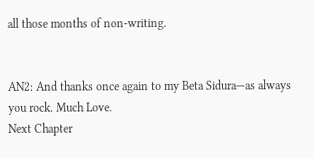all those months of non-writing.


AN2: And thanks once again to my Beta Sidura—as always you rock. Much Love.
Next Chapter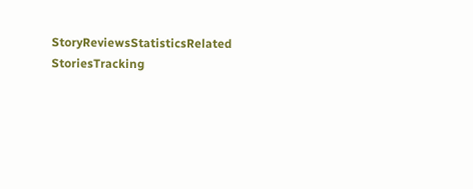StoryReviewsStatisticsRelated StoriesTracking